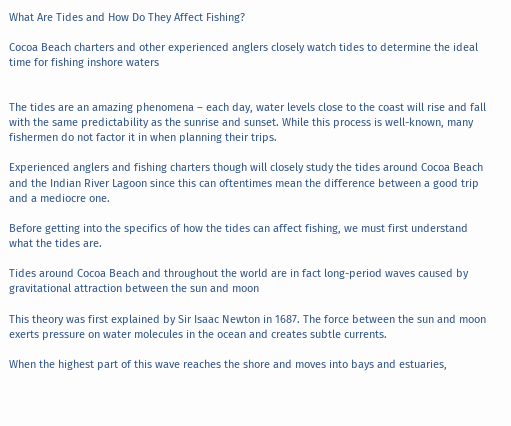What Are Tides and How Do They Affect Fishing?

Cocoa Beach charters and other experienced anglers closely watch tides to determine the ideal time for fishing inshore waters


The tides are an amazing phenomena – each day, water levels close to the coast will rise and fall with the same predictability as the sunrise and sunset. While this process is well-known, many fishermen do not factor it in when planning their trips.

Experienced anglers and fishing charters though will closely study the tides around Cocoa Beach and the Indian River Lagoon since this can oftentimes mean the difference between a good trip and a mediocre one.

Before getting into the specifics of how the tides can affect fishing, we must first understand what the tides are.

Tides around Cocoa Beach and throughout the world are in fact long-period waves caused by gravitational attraction between the sun and moon

This theory was first explained by Sir Isaac Newton in 1687. The force between the sun and moon exerts pressure on water molecules in the ocean and creates subtle currents.

When the highest part of this wave reaches the shore and moves into bays and estuaries,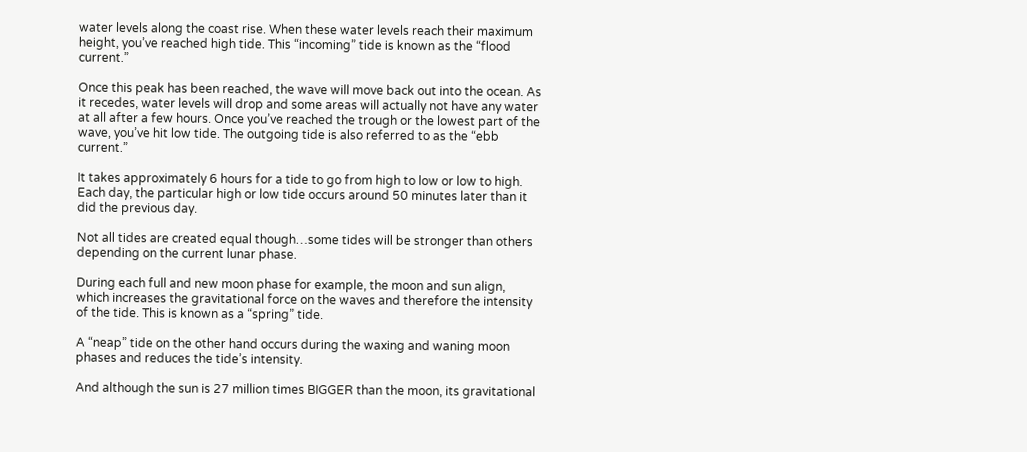water levels along the coast rise. When these water levels reach their maximum height, you’ve reached high tide. This “incoming” tide is known as the “flood current.”

Once this peak has been reached, the wave will move back out into the ocean. As it recedes, water levels will drop and some areas will actually not have any water at all after a few hours. Once you’ve reached the trough or the lowest part of the wave, you’ve hit low tide. The outgoing tide is also referred to as the “ebb current.”

It takes approximately 6 hours for a tide to go from high to low or low to high. Each day, the particular high or low tide occurs around 50 minutes later than it did the previous day.

Not all tides are created equal though…some tides will be stronger than others depending on the current lunar phase.

During each full and new moon phase for example, the moon and sun align, which increases the gravitational force on the waves and therefore the intensity of the tide. This is known as a “spring” tide.

A “neap” tide on the other hand occurs during the waxing and waning moon phases and reduces the tide’s intensity.

And although the sun is 27 million times BIGGER than the moon, its gravitational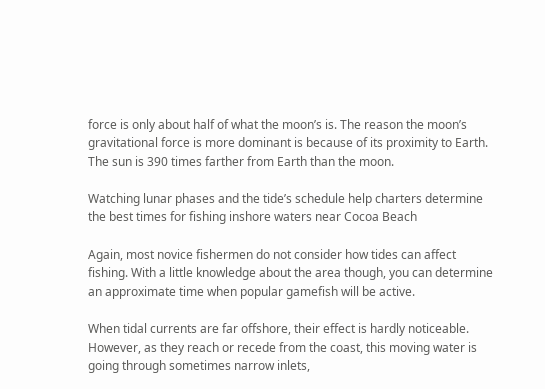force is only about half of what the moon’s is. The reason the moon’s gravitational force is more dominant is because of its proximity to Earth. The sun is 390 times farther from Earth than the moon.

Watching lunar phases and the tide’s schedule help charters determine the best times for fishing inshore waters near Cocoa Beach

Again, most novice fishermen do not consider how tides can affect fishing. With a little knowledge about the area though, you can determine an approximate time when popular gamefish will be active.

When tidal currents are far offshore, their effect is hardly noticeable. However, as they reach or recede from the coast, this moving water is going through sometimes narrow inlets,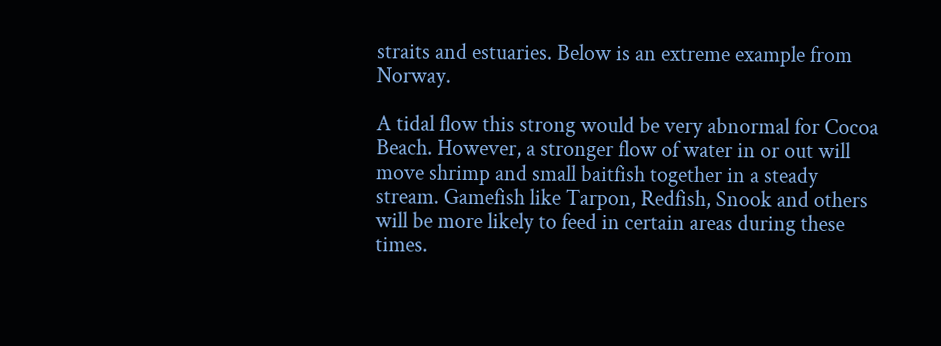straits and estuaries. Below is an extreme example from Norway.

A tidal flow this strong would be very abnormal for Cocoa Beach. However, a stronger flow of water in or out will move shrimp and small baitfish together in a steady stream. Gamefish like Tarpon, Redfish, Snook and others will be more likely to feed in certain areas during these times.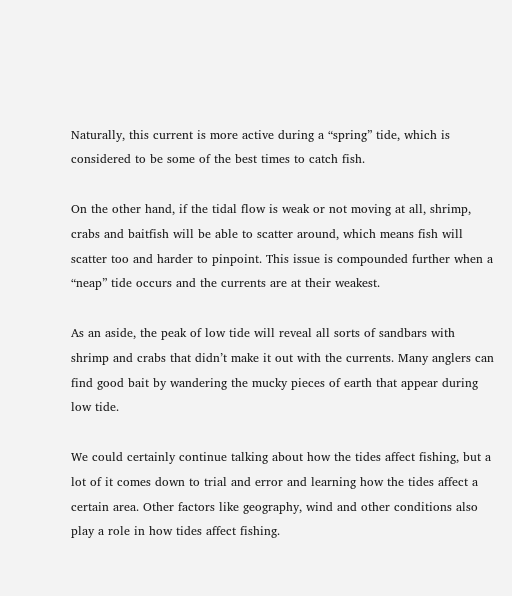Naturally, this current is more active during a “spring” tide, which is considered to be some of the best times to catch fish.

On the other hand, if the tidal flow is weak or not moving at all, shrimp, crabs and baitfish will be able to scatter around, which means fish will scatter too and harder to pinpoint. This issue is compounded further when a “neap” tide occurs and the currents are at their weakest.

As an aside, the peak of low tide will reveal all sorts of sandbars with shrimp and crabs that didn’t make it out with the currents. Many anglers can find good bait by wandering the mucky pieces of earth that appear during low tide.

We could certainly continue talking about how the tides affect fishing, but a lot of it comes down to trial and error and learning how the tides affect a certain area. Other factors like geography, wind and other conditions also play a role in how tides affect fishing.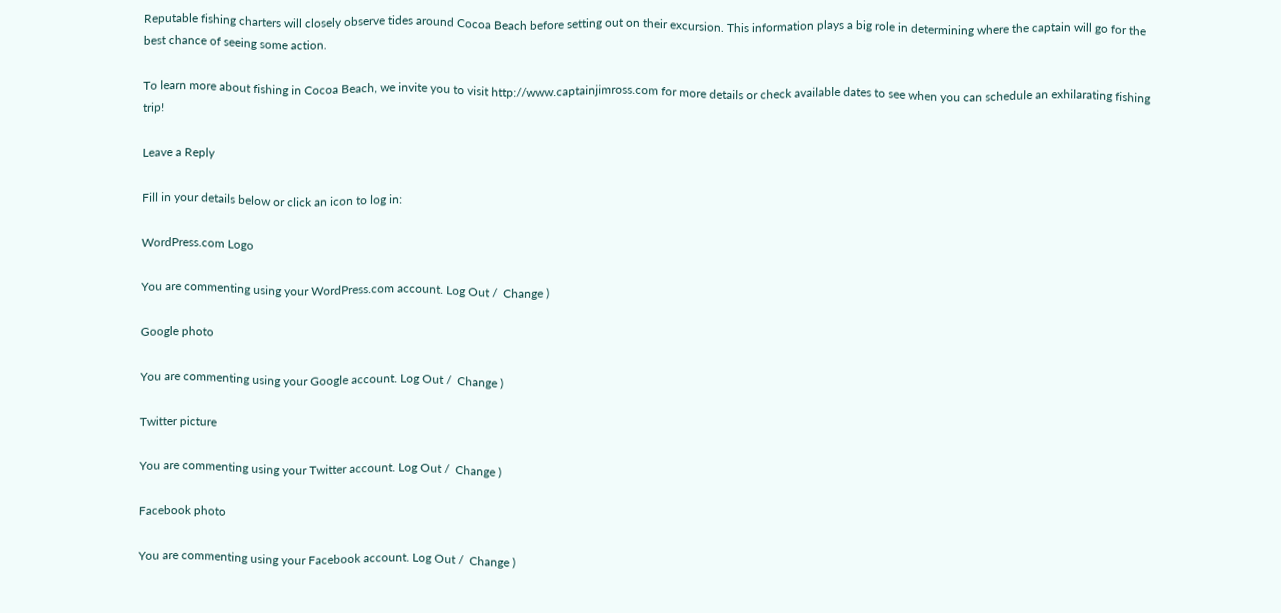Reputable fishing charters will closely observe tides around Cocoa Beach before setting out on their excursion. This information plays a big role in determining where the captain will go for the best chance of seeing some action.

To learn more about fishing in Cocoa Beach, we invite you to visit http://www.captainjimross.com for more details or check available dates to see when you can schedule an exhilarating fishing trip!

Leave a Reply

Fill in your details below or click an icon to log in:

WordPress.com Logo

You are commenting using your WordPress.com account. Log Out /  Change )

Google photo

You are commenting using your Google account. Log Out /  Change )

Twitter picture

You are commenting using your Twitter account. Log Out /  Change )

Facebook photo

You are commenting using your Facebook account. Log Out /  Change )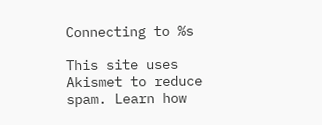Connecting to %s

This site uses Akismet to reduce spam. Learn how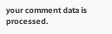your comment data is processed.